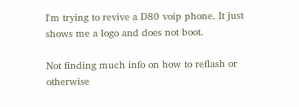I'm trying to revive a D80 voip phone. It just shows me a logo and does not boot.

Not finding much info on how to reflash or otherwise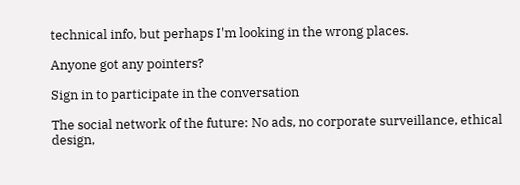technical info, but perhaps I'm looking in the wrong places.

Anyone got any pointers?

Sign in to participate in the conversation

The social network of the future: No ads, no corporate surveillance, ethical design,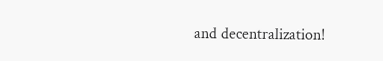and decentralization!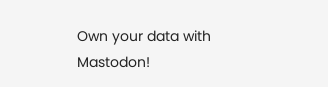Own your data with Mastodon!